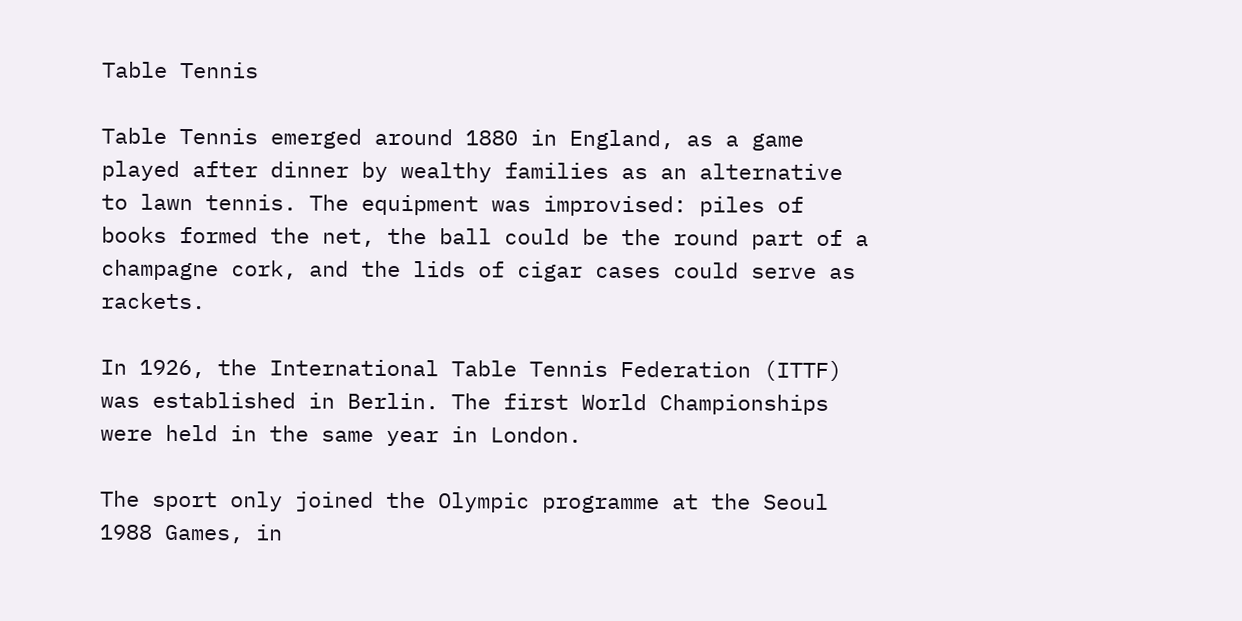Table Tennis

Table Tennis emerged around 1880 in England, as a game played after dinner by wealthy families as an alternative to lawn tennis. The equipment was improvised: piles of books formed the net, the ball could be the round part of a champagne cork, and the lids of cigar cases could serve as rackets.

In 1926, the International Table Tennis Federation (ITTF) was established in Berlin. The first World Championships were held in the same year in London.

The sport only joined the Olympic programme at the Seoul 1988 Games, in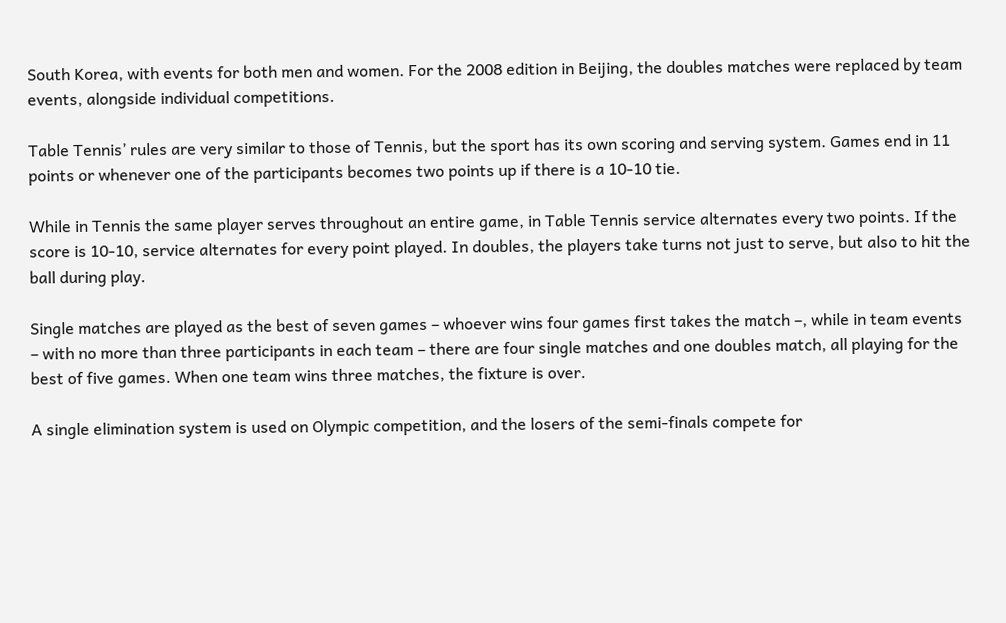South Korea, with events for both men and women. For the 2008 edition in Beijing, the doubles matches were replaced by team events, alongside individual competitions.

Table Tennis’ rules are very similar to those of Tennis, but the sport has its own scoring and serving system. Games end in 11 points or whenever one of the participants becomes two points up if there is a 10-10 tie.

While in Tennis the same player serves throughout an entire game, in Table Tennis service alternates every two points. If the score is 10-10, service alternates for every point played. In doubles, the players take turns not just to serve, but also to hit the ball during play.

Single matches are played as the best of seven games – whoever wins four games first takes the match –, while in team events – with no more than three participants in each team – there are four single matches and one doubles match, all playing for the best of five games. When one team wins three matches, the fixture is over.

A single elimination system is used on Olympic competition, and the losers of the semi-finals compete for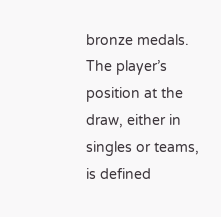bronze medals. The player’s position at the draw, either in singles or teams, is defined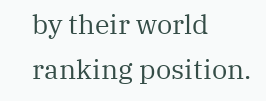by their world ranking position.